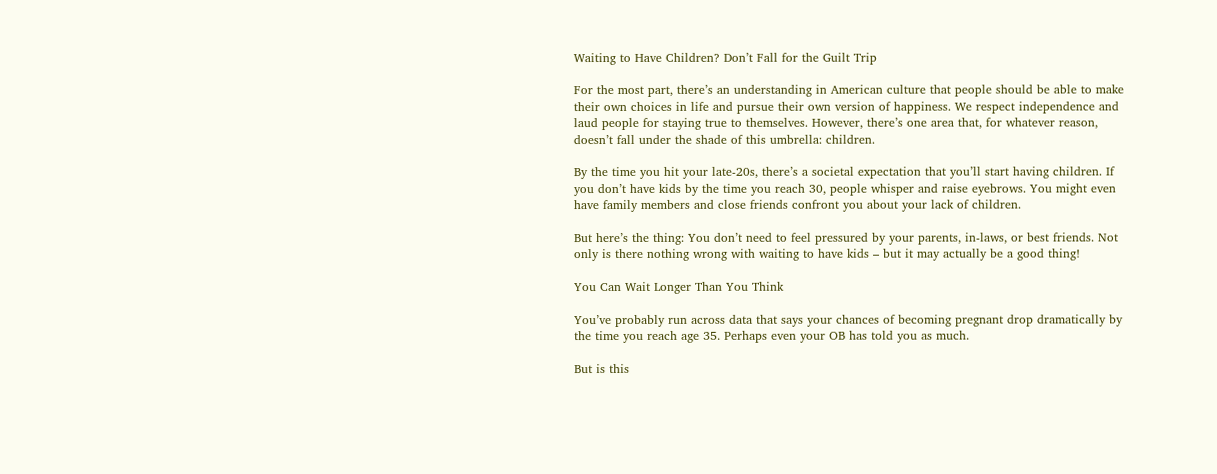Waiting to Have Children? Don’t Fall for the Guilt Trip

For the most part, there’s an understanding in American culture that people should be able to make their own choices in life and pursue their own version of happiness. We respect independence and laud people for staying true to themselves. However, there’s one area that, for whatever reason, doesn’t fall under the shade of this umbrella: children.

By the time you hit your late-20s, there’s a societal expectation that you’ll start having children. If you don’t have kids by the time you reach 30, people whisper and raise eyebrows. You might even have family members and close friends confront you about your lack of children.

But here’s the thing: You don’t need to feel pressured by your parents, in-laws, or best friends. Not only is there nothing wrong with waiting to have kids – but it may actually be a good thing!

You Can Wait Longer Than You Think

You’ve probably run across data that says your chances of becoming pregnant drop dramatically by the time you reach age 35. Perhaps even your OB has told you as much.

But is this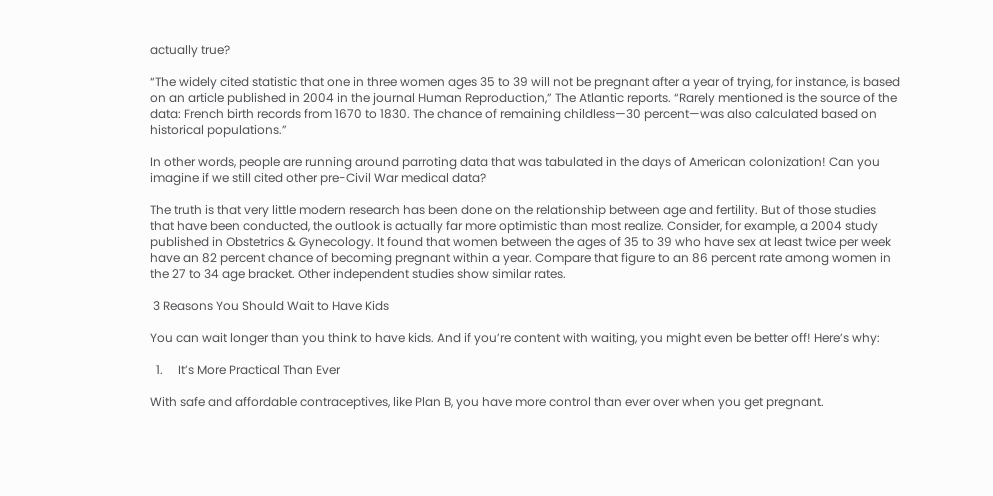actually true?

“The widely cited statistic that one in three women ages 35 to 39 will not be pregnant after a year of trying, for instance, is based on an article published in 2004 in the journal Human Reproduction,” The Atlantic reports. “Rarely mentioned is the source of the data: French birth records from 1670 to 1830. The chance of remaining childless—30 percent—was also calculated based on historical populations.”

In other words, people are running around parroting data that was tabulated in the days of American colonization! Can you imagine if we still cited other pre-Civil War medical data?

The truth is that very little modern research has been done on the relationship between age and fertility. But of those studies that have been conducted, the outlook is actually far more optimistic than most realize. Consider, for example, a 2004 study published in Obstetrics & Gynecology. It found that women between the ages of 35 to 39 who have sex at least twice per week have an 82 percent chance of becoming pregnant within a year. Compare that figure to an 86 percent rate among women in the 27 to 34 age bracket. Other independent studies show similar rates.

 3 Reasons You Should Wait to Have Kids

You can wait longer than you think to have kids. And if you’re content with waiting, you might even be better off! Here’s why:

  1.     It’s More Practical Than Ever

With safe and affordable contraceptives, like Plan B, you have more control than ever over when you get pregnant.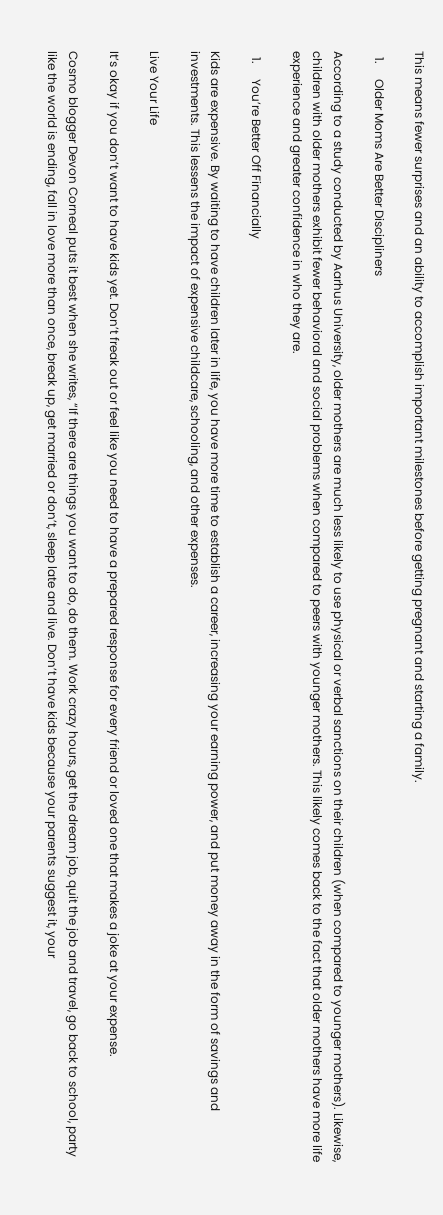This means fewer surprises and an ability to accomplish important milestones before getting pregnant and starting a family.

  1.     Older Moms Are Better Discipliners

According to a study conducted by Aarhus University, older mothers are much less likely to use physical or verbal sanctions on their children (when compared to younger mothers). Likewise, children with older mothers exhibit fewer behavioral and social problems when compared to peers with younger mothers. This likely comes back to the fact that older mothers have more life experience and greater confidence in who they are.

  1.     You’re Better Off Financially

Kids are expensive. By waiting to have children later in life, you have more time to establish a career, increasing your earning power, and put money away in the form of savings and investments. This lessens the impact of expensive childcare, schooling, and other expenses.

Live Your Life

It’s okay if you don’t want to have kids yet. Don’t freak out or feel like you need to have a prepared response for every friend or loved one that makes a joke at your expense.

Cosmo blogger Devon Corneal puts it best when she writes, “If there are things you want to do, do them. Work crazy hours, get the dream job, quit the job and travel, go back to school, party like the world is ending, fall in love more than once, break up, get married or don’t, sleep late and live. Don’t have kids because your parents suggest it, your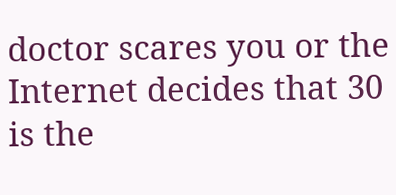doctor scares you or the Internet decides that 30 is the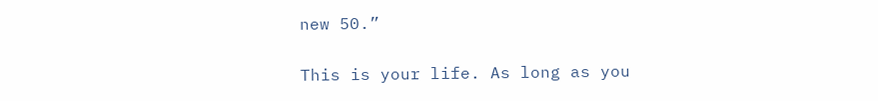new 50.”

This is your life. As long as you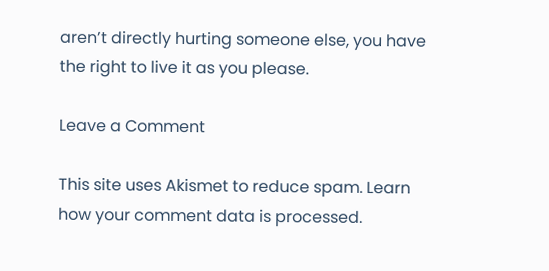aren’t directly hurting someone else, you have the right to live it as you please.

Leave a Comment

This site uses Akismet to reduce spam. Learn how your comment data is processed.